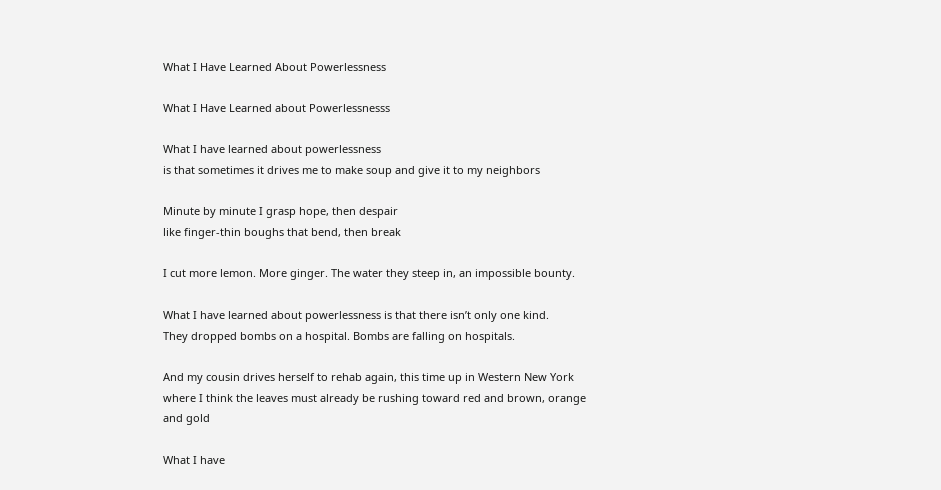What I Have Learned About Powerlessness

What I Have Learned about Powerlessnesss

What I have learned about powerlessness
is that sometimes it drives me to make soup and give it to my neighbors

Minute by minute I grasp hope, then despair
like finger-thin boughs that bend, then break

I cut more lemon. More ginger. The water they steep in, an impossible bounty.

What I have learned about powerlessness is that there isn’t only one kind.
They dropped bombs on a hospital. Bombs are falling on hospitals.

And my cousin drives herself to rehab again, this time up in Western New York
where I think the leaves must already be rushing toward red and brown, orange and gold

What I have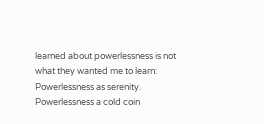learned about powerlessness is not what they wanted me to learn:
Powerlessness as serenity. Powerlessness a cold coin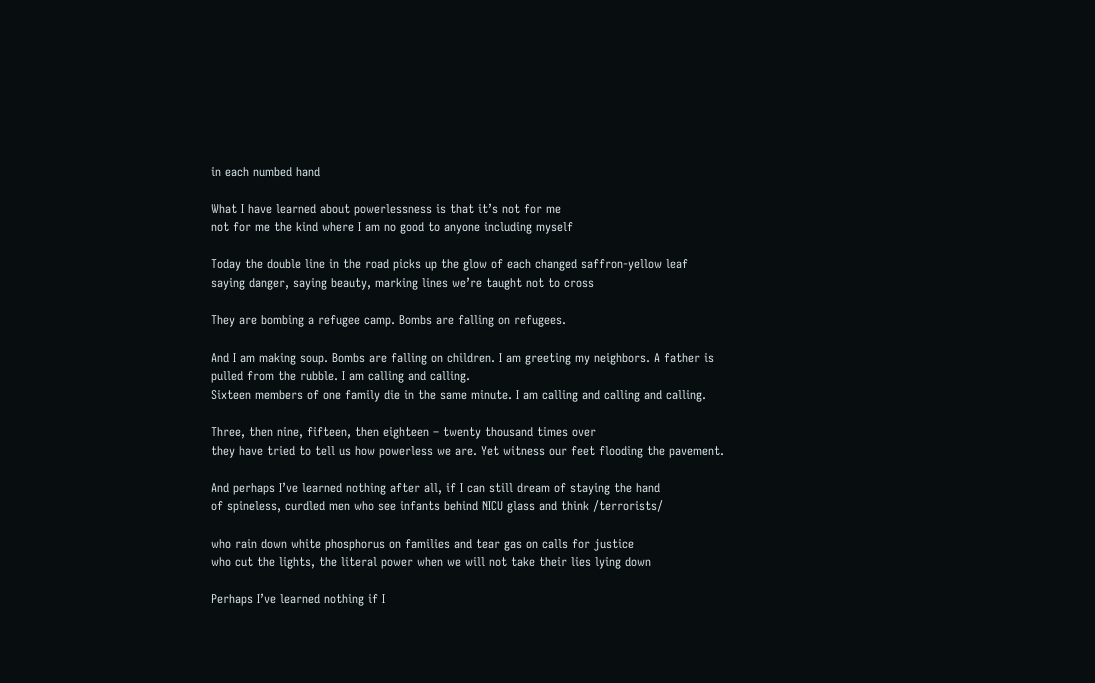in each numbed hand

What I have learned about powerlessness is that it’s not for me
not for me the kind where I am no good to anyone including myself

Today the double line in the road picks up the glow of each changed saffron-yellow leaf
saying danger, saying beauty, marking lines we’re taught not to cross

They are bombing a refugee camp. Bombs are falling on refugees.

And I am making soup. Bombs are falling on children. I am greeting my neighbors. A father is pulled from the rubble. I am calling and calling.
Sixteen members of one family die in the same minute. I am calling and calling and calling.

Three, then nine, fifteen, then eighteen – twenty thousand times over
they have tried to tell us how powerless we are. Yet witness our feet flooding the pavement.

And perhaps I’ve learned nothing after all, if I can still dream of staying the hand
of spineless, curdled men who see infants behind NICU glass and think /terrorists/

who rain down white phosphorus on families and tear gas on calls for justice
who cut the lights, the literal power when we will not take their lies lying down

Perhaps I’ve learned nothing if I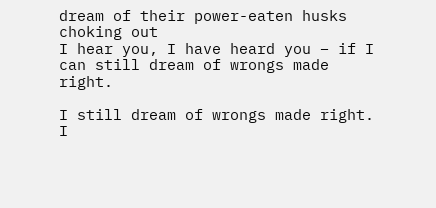dream of their power-eaten husks choking out
I hear you, I have heard you – if I can still dream of wrongs made right.

I still dream of wrongs made right. I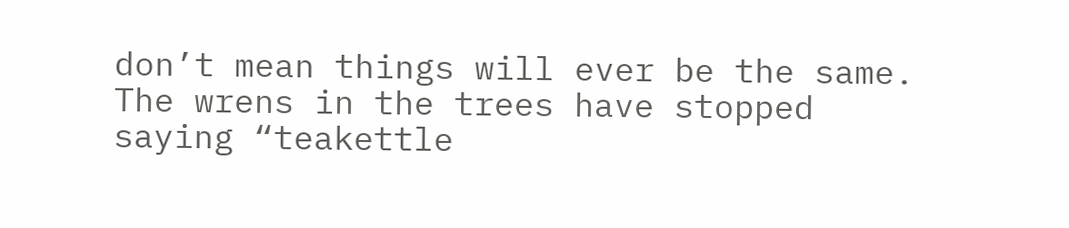don’t mean things will ever be the same.
The wrens in the trees have stopped saying “teakettle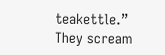teakettle.”
They scream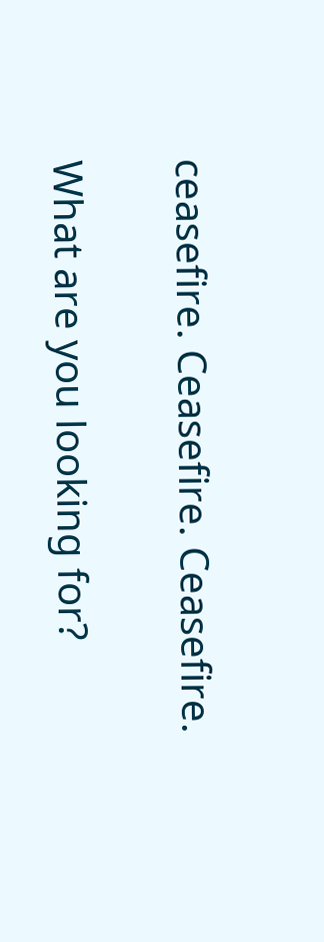ceasefire. Ceasefire. Ceasefire.

What are you looking for?